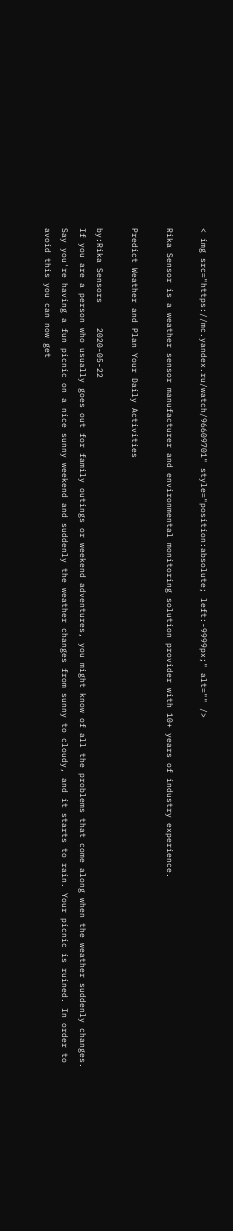< img src="https://mc.yandex.ru/watch/96609701" style="position:absolute; left:-9999px;" alt="" />

Rika Sensor is a weather sensor manufacturer and environmental monitoring solution provider with 10+ years of industry experience.

Predict Weather and Plan Your Daily Activities

by:Rika Sensors     2020-05-22
If you are a person who usually goes out for family outings or weekend adventures, you might know of all the problems that come along when the weather suddenly changes. Say you're having a fun picnic on a nice sunny weekend and suddenly the weather changes from sunny to cloudy, and it starts to rain. Your picnic is ruined. In order to avoid this you can now get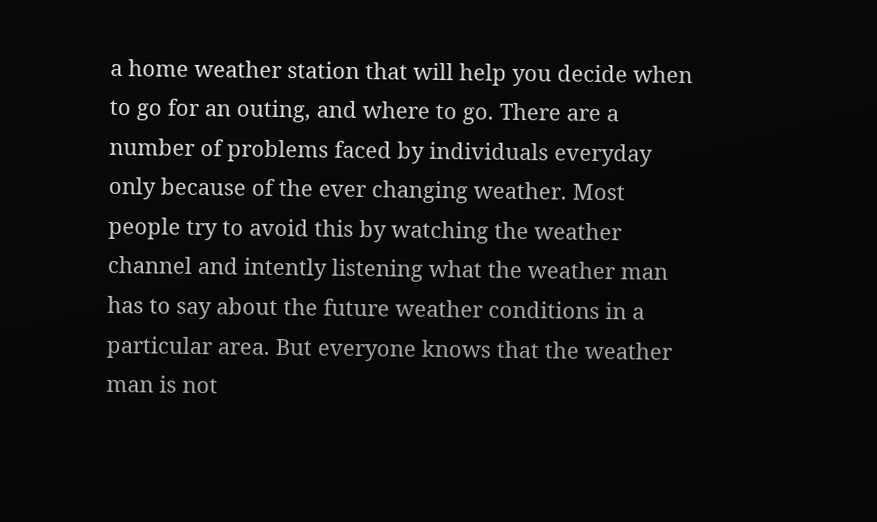a home weather station that will help you decide when to go for an outing, and where to go. There are a number of problems faced by individuals everyday only because of the ever changing weather. Most people try to avoid this by watching the weather channel and intently listening what the weather man has to say about the future weather conditions in a particular area. But everyone knows that the weather man is not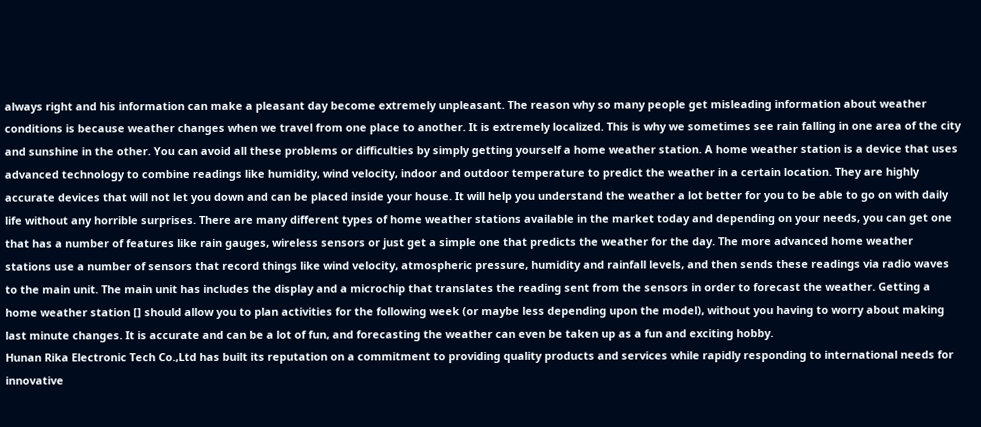always right and his information can make a pleasant day become extremely unpleasant. The reason why so many people get misleading information about weather conditions is because weather changes when we travel from one place to another. It is extremely localized. This is why we sometimes see rain falling in one area of the city and sunshine in the other. You can avoid all these problems or difficulties by simply getting yourself a home weather station. A home weather station is a device that uses advanced technology to combine readings like humidity, wind velocity, indoor and outdoor temperature to predict the weather in a certain location. They are highly accurate devices that will not let you down and can be placed inside your house. It will help you understand the weather a lot better for you to be able to go on with daily life without any horrible surprises. There are many different types of home weather stations available in the market today and depending on your needs, you can get one that has a number of features like rain gauges, wireless sensors or just get a simple one that predicts the weather for the day. The more advanced home weather stations use a number of sensors that record things like wind velocity, atmospheric pressure, humidity and rainfall levels, and then sends these readings via radio waves to the main unit. The main unit has includes the display and a microchip that translates the reading sent from the sensors in order to forecast the weather. Getting a home weather station [] should allow you to plan activities for the following week (or maybe less depending upon the model), without you having to worry about making last minute changes. It is accurate and can be a lot of fun, and forecasting the weather can even be taken up as a fun and exciting hobby.
Hunan Rika Electronic Tech Co.,Ltd has built its reputation on a commitment to providing quality products and services while rapidly responding to international needs for innovative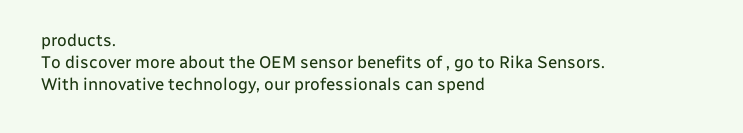products.
To discover more about the OEM sensor benefits of , go to Rika Sensors.
With innovative technology, our professionals can spend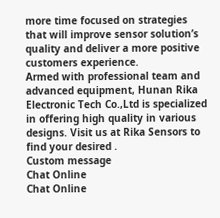more time focused on strategies that will improve sensor solution’s quality and deliver a more positive customers experience.
Armed with professional team and advanced equipment, Hunan Rika Electronic Tech Co.,Ltd is specialized in offering high quality in various designs. Visit us at Rika Sensors to find your desired .
Custom message
Chat Online
Chat Online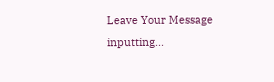Leave Your Message inputting...